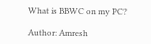What is BBWC on my PC?

Author: Amresh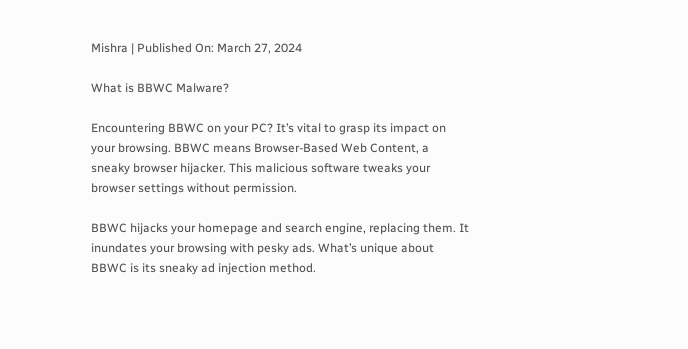Mishra | Published On: March 27, 2024

What is BBWC Malware?

Encountering BBWC on your PC? It’s vital to grasp its impact on your browsing. BBWC means Browser-Based Web Content, a sneaky browser hijacker. This malicious software tweaks your browser settings without permission.

BBWC hijacks your homepage and search engine, replacing them. It inundates your browsing with pesky ads. What’s unique about BBWC is its sneaky ad injection method.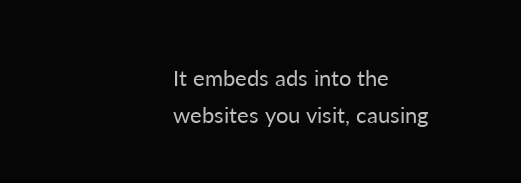It embeds ads into the websites you visit, causing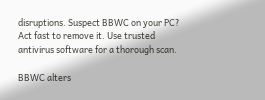disruptions. Suspect BBWC on your PC? Act fast to remove it. Use trusted antivirus software for a thorough scan.

BBWC alters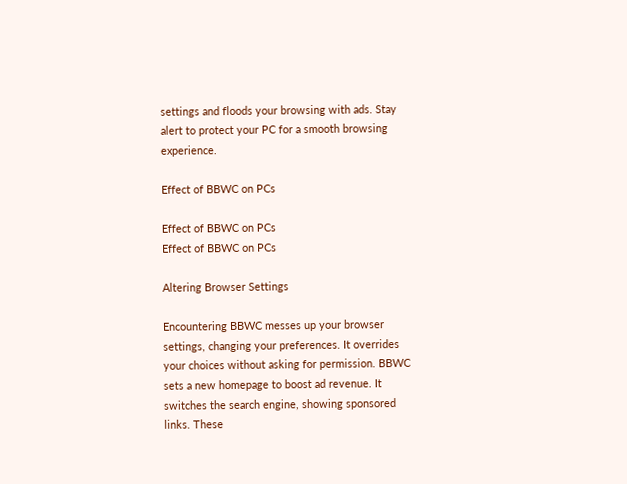settings and floods your browsing with ads. Stay alert to protect your PC for a smooth browsing experience.

Effect of BBWC on PCs

Effect of BBWC on PCs
Effect of BBWC on PCs

Altering Browser Settings

Encountering BBWC messes up your browser settings, changing your preferences. It overrides your choices without asking for permission. BBWC sets a new homepage to boost ad revenue. It switches the search engine, showing sponsored links. These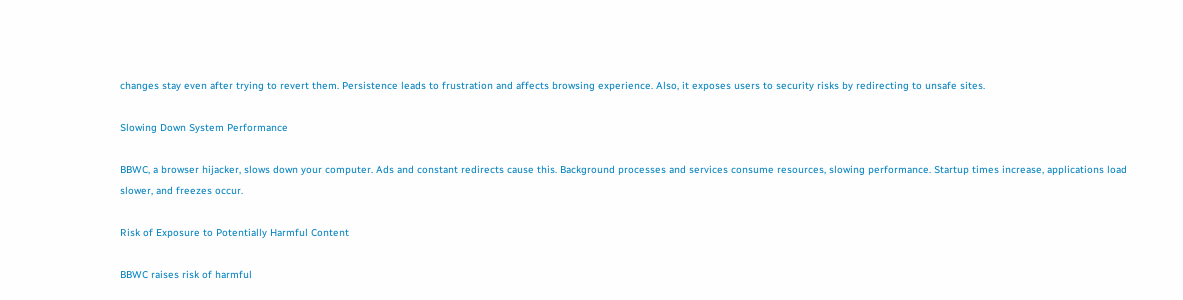changes stay even after trying to revert them. Persistence leads to frustration and affects browsing experience. Also, it exposes users to security risks by redirecting to unsafe sites.

Slowing Down System Performance

BBWC, a browser hijacker, slows down your computer. Ads and constant redirects cause this. Background processes and services consume resources, slowing performance. Startup times increase, applications load slower, and freezes occur.

Risk of Exposure to Potentially Harmful Content

BBWC raises risk of harmful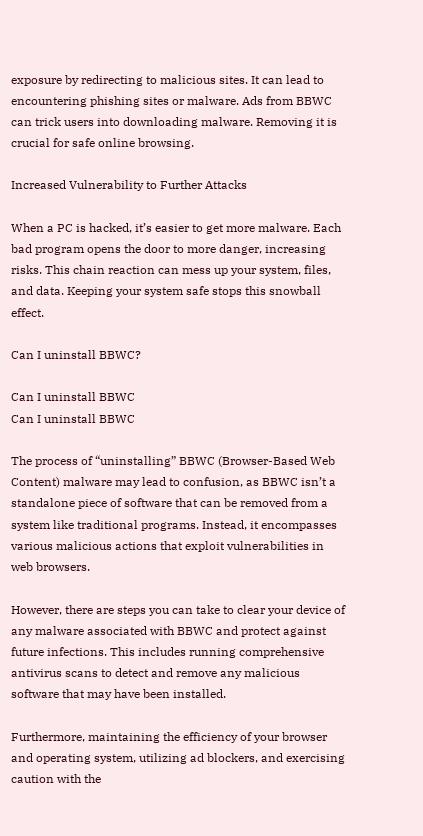exposure by redirecting to malicious sites. It can lead to encountering phishing sites or malware. Ads from BBWC can trick users into downloading malware. Removing it is crucial for safe online browsing.

Increased Vulnerability to Further Attacks

When a PC is hacked, it’s easier to get more malware. Each bad program opens the door to more danger, increasing risks. This chain reaction can mess up your system, files, and data. Keeping your system safe stops this snowball effect.

Can I uninstall BBWC?

Can I uninstall BBWC
Can I uninstall BBWC

The process of “uninstalling” BBWC (Browser-Based Web Content) malware may lead to confusion, as BBWC isn’t a standalone piece of software that can be removed from a system like traditional programs. Instead, it encompasses various malicious actions that exploit vulnerabilities in web browsers.

However, there are steps you can take to clear your device of any malware associated with BBWC and protect against future infections. This includes running comprehensive antivirus scans to detect and remove any malicious software that may have been installed.

Furthermore, maintaining the efficiency of your browser and operating system, utilizing ad blockers, and exercising caution with the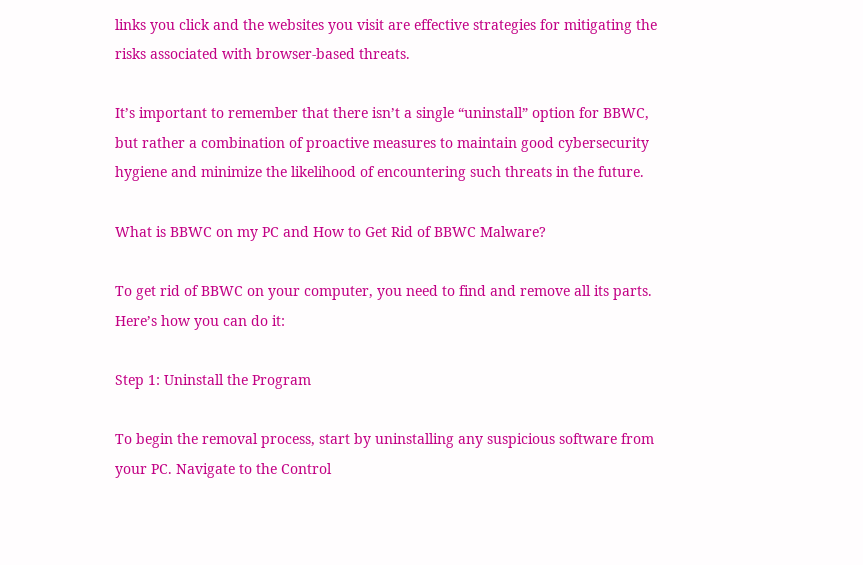links you click and the websites you visit are effective strategies for mitigating the risks associated with browser-based threats.

It’s important to remember that there isn’t a single “uninstall” option for BBWC, but rather a combination of proactive measures to maintain good cybersecurity hygiene and minimize the likelihood of encountering such threats in the future.

What is BBWC on my PC and How to Get Rid of BBWC Malware?

To get rid of BBWC on your computer, you need to find and remove all its parts. Here’s how you can do it:

Step 1: Uninstall the Program

To begin the removal process, start by uninstalling any suspicious software from your PC. Navigate to the Control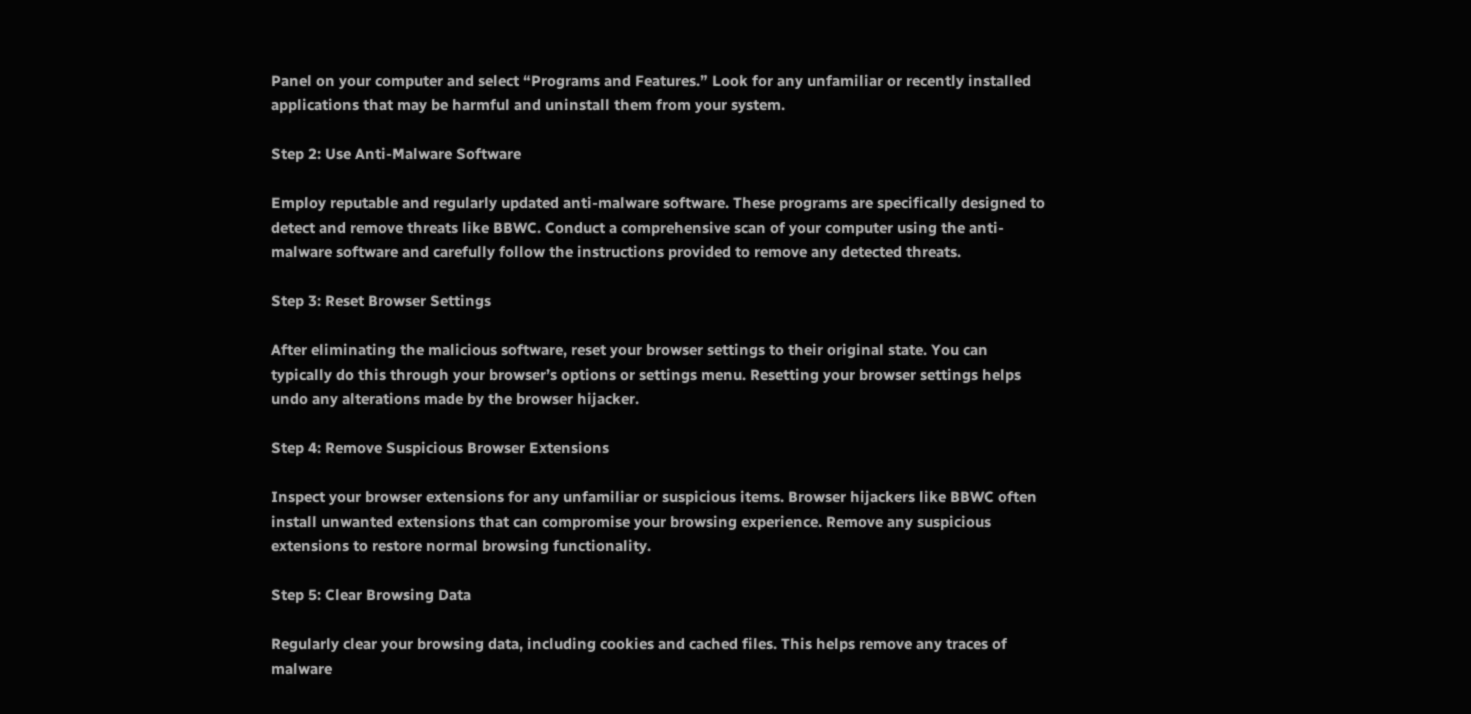Panel on your computer and select “Programs and Features.” Look for any unfamiliar or recently installed applications that may be harmful and uninstall them from your system.

Step 2: Use Anti-Malware Software

Employ reputable and regularly updated anti-malware software. These programs are specifically designed to detect and remove threats like BBWC. Conduct a comprehensive scan of your computer using the anti-malware software and carefully follow the instructions provided to remove any detected threats.

Step 3: Reset Browser Settings

After eliminating the malicious software, reset your browser settings to their original state. You can typically do this through your browser’s options or settings menu. Resetting your browser settings helps undo any alterations made by the browser hijacker.

Step 4: Remove Suspicious Browser Extensions

Inspect your browser extensions for any unfamiliar or suspicious items. Browser hijackers like BBWC often install unwanted extensions that can compromise your browsing experience. Remove any suspicious extensions to restore normal browsing functionality.

Step 5: Clear Browsing Data

Regularly clear your browsing data, including cookies and cached files. This helps remove any traces of malware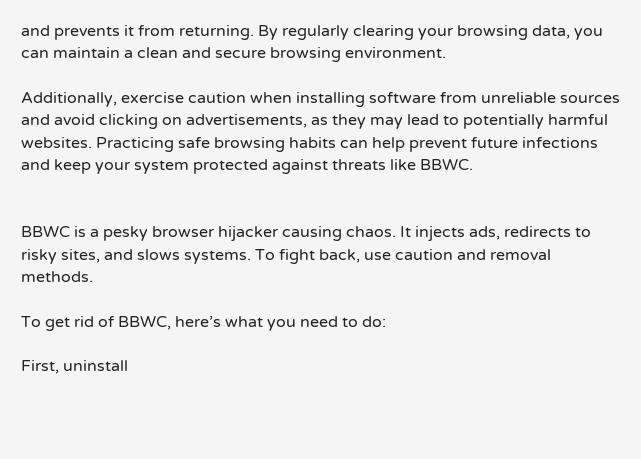and prevents it from returning. By regularly clearing your browsing data, you can maintain a clean and secure browsing environment.

Additionally, exercise caution when installing software from unreliable sources and avoid clicking on advertisements, as they may lead to potentially harmful websites. Practicing safe browsing habits can help prevent future infections and keep your system protected against threats like BBWC.


BBWC is a pesky browser hijacker causing chaos. It injects ads, redirects to risky sites, and slows systems. To fight back, use caution and removal methods.

To get rid of BBWC, here’s what you need to do:

First, uninstall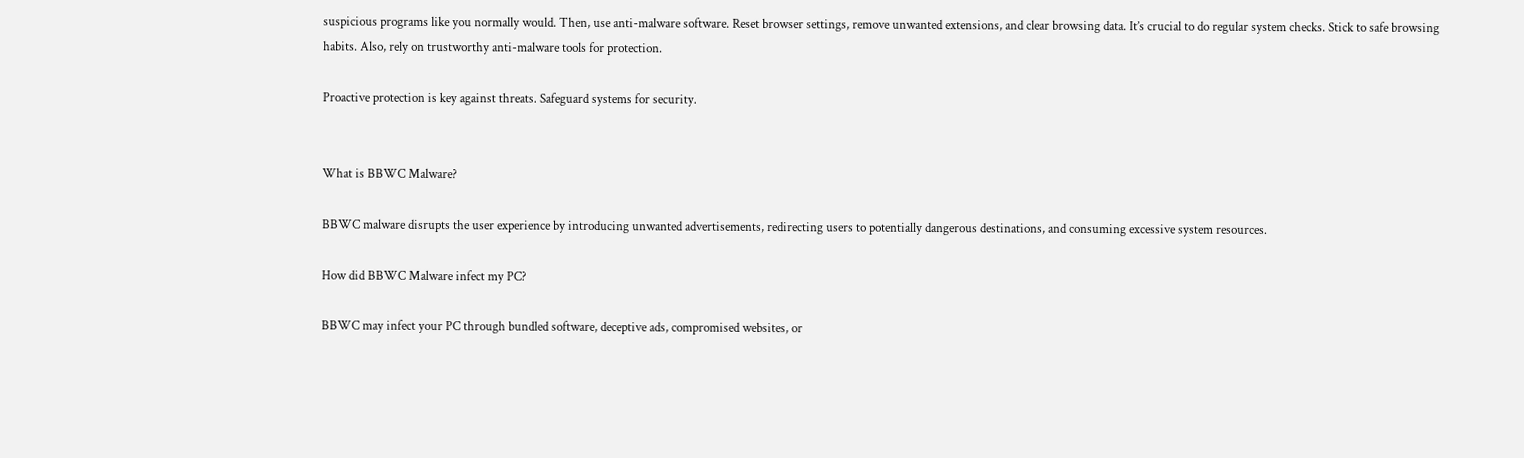suspicious programs like you normally would. Then, use anti-malware software. Reset browser settings, remove unwanted extensions, and clear browsing data. It’s crucial to do regular system checks. Stick to safe browsing habits. Also, rely on trustworthy anti-malware tools for protection.

Proactive protection is key against threats. Safeguard systems for security.


What is BBWC Malware?

BBWC malware disrupts the user experience by introducing unwanted advertisements, redirecting users to potentially dangerous destinations, and consuming excessive system resources.

How did BBWC Malware infect my PC?

BBWC may infect your PC through bundled software, deceptive ads, compromised websites, or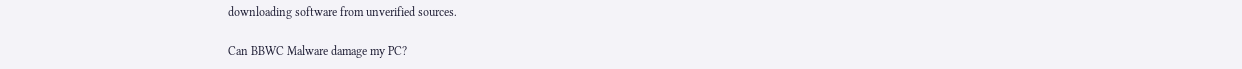downloading software from unverified sources.

Can BBWC Malware damage my PC?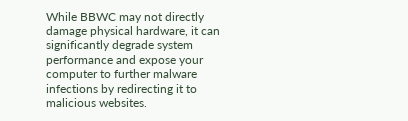While BBWC may not directly damage physical hardware, it can significantly degrade system performance and expose your computer to further malware infections by redirecting it to malicious websites.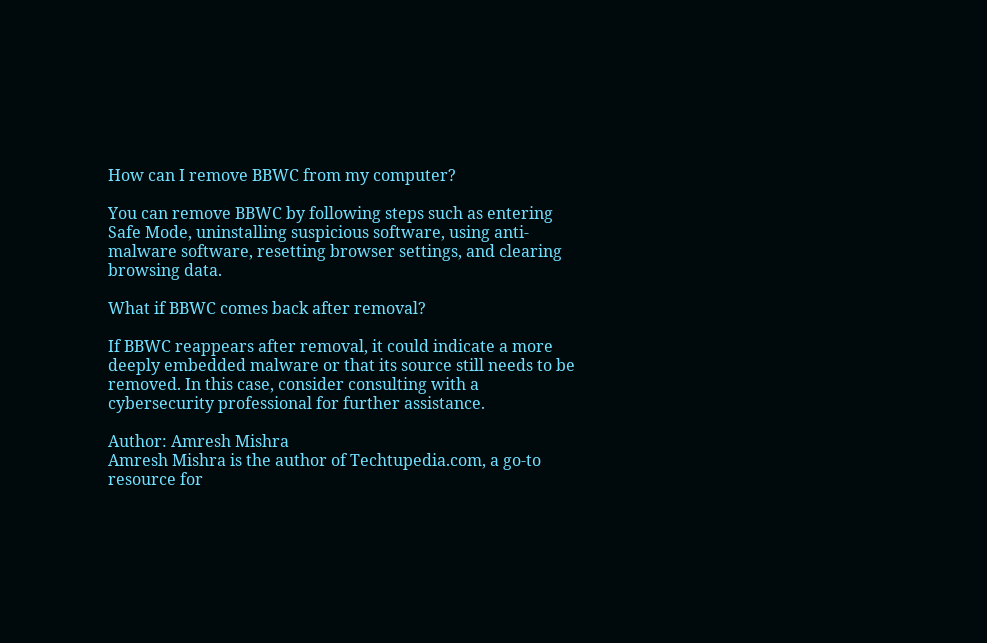How can I remove BBWC from my computer?

You can remove BBWC by following steps such as entering Safe Mode, uninstalling suspicious software, using anti-malware software, resetting browser settings, and clearing browsing data.

What if BBWC comes back after removal?

If BBWC reappears after removal, it could indicate a more deeply embedded malware or that its source still needs to be removed. In this case, consider consulting with a cybersecurity professional for further assistance.

Author: Amresh Mishra
Amresh Mishra is the author of Techtupedia.com, a go-to resource for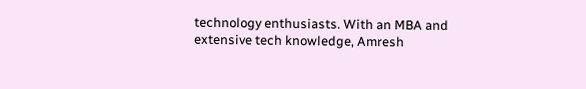technology enthusiasts. With an MBA and extensive tech knowledge, Amresh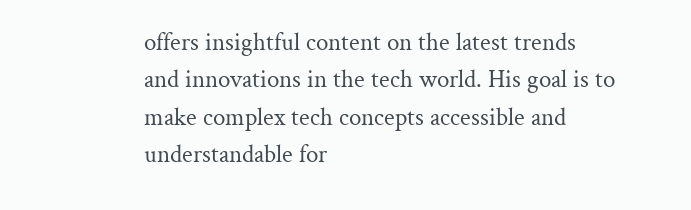offers insightful content on the latest trends and innovations in the tech world. His goal is to make complex tech concepts accessible and understandable for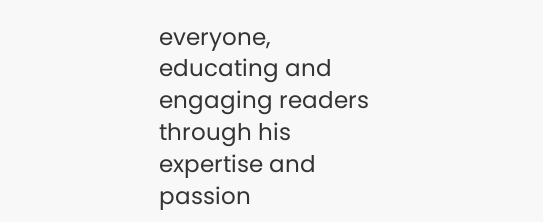everyone, educating and engaging readers through his expertise and passion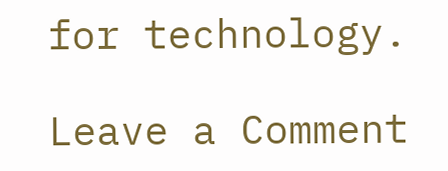for technology.

Leave a Comment